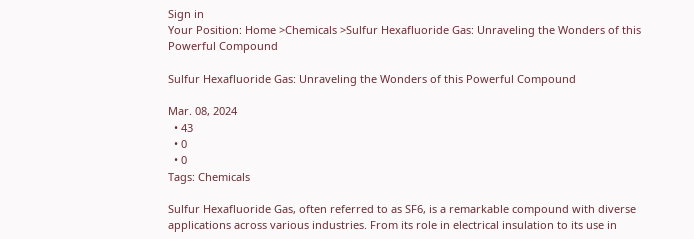Sign in
Your Position: Home >Chemicals >Sulfur Hexafluoride Gas: Unraveling the Wonders of this Powerful Compound

Sulfur Hexafluoride Gas: Unraveling the Wonders of this Powerful Compound

Mar. 08, 2024
  • 43
  • 0
  • 0
Tags: Chemicals

Sulfur Hexafluoride Gas, often referred to as SF6, is a remarkable compound with diverse applications across various industries. From its role in electrical insulation to its use in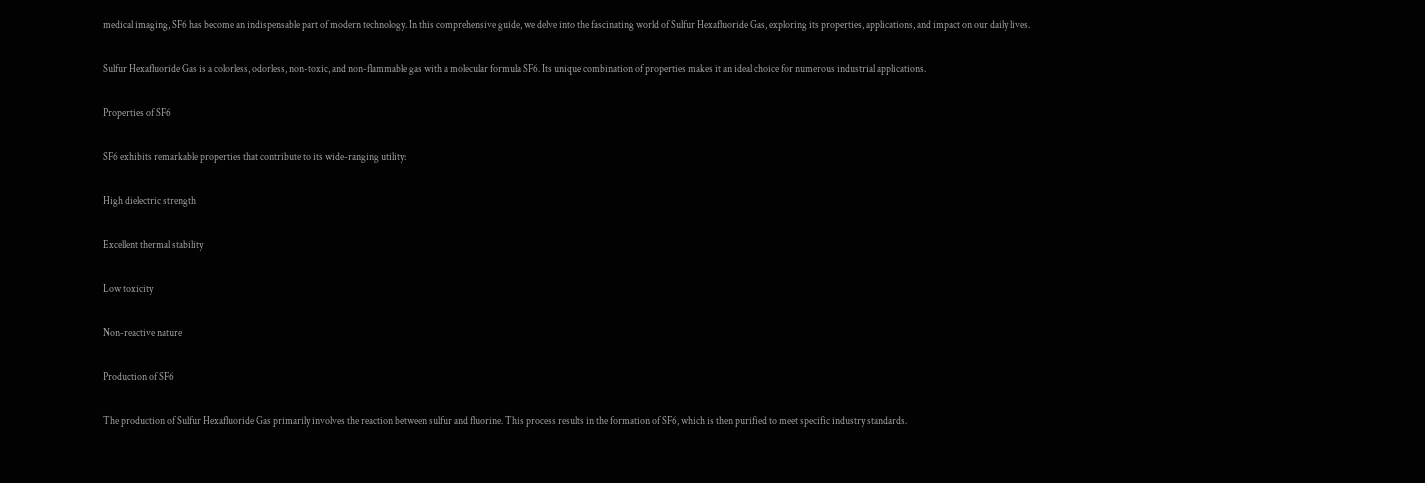medical imaging, SF6 has become an indispensable part of modern technology. In this comprehensive guide, we delve into the fascinating world of Sulfur Hexafluoride Gas, exploring its properties, applications, and impact on our daily lives.

Sulfur Hexafluoride Gas is a colorless, odorless, non-toxic, and non-flammable gas with a molecular formula SF6. Its unique combination of properties makes it an ideal choice for numerous industrial applications.

Properties of SF6

SF6 exhibits remarkable properties that contribute to its wide-ranging utility:

High dielectric strength

Excellent thermal stability

Low toxicity

Non-reactive nature

Production of SF6

The production of Sulfur Hexafluoride Gas primarily involves the reaction between sulfur and fluorine. This process results in the formation of SF6, which is then purified to meet specific industry standards.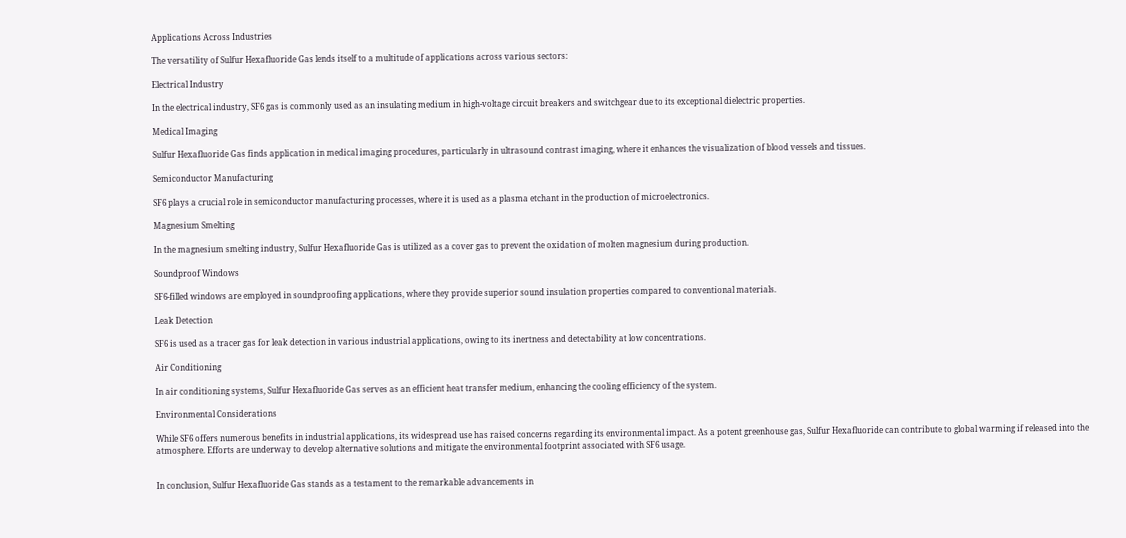Applications Across Industries

The versatility of Sulfur Hexafluoride Gas lends itself to a multitude of applications across various sectors:

Electrical Industry

In the electrical industry, SF6 gas is commonly used as an insulating medium in high-voltage circuit breakers and switchgear due to its exceptional dielectric properties.

Medical Imaging

Sulfur Hexafluoride Gas finds application in medical imaging procedures, particularly in ultrasound contrast imaging, where it enhances the visualization of blood vessels and tissues.

Semiconductor Manufacturing

SF6 plays a crucial role in semiconductor manufacturing processes, where it is used as a plasma etchant in the production of microelectronics.

Magnesium Smelting

In the magnesium smelting industry, Sulfur Hexafluoride Gas is utilized as a cover gas to prevent the oxidation of molten magnesium during production.

Soundproof Windows

SF6-filled windows are employed in soundproofing applications, where they provide superior sound insulation properties compared to conventional materials.

Leak Detection

SF6 is used as a tracer gas for leak detection in various industrial applications, owing to its inertness and detectability at low concentrations.

Air Conditioning

In air conditioning systems, Sulfur Hexafluoride Gas serves as an efficient heat transfer medium, enhancing the cooling efficiency of the system.

Environmental Considerations

While SF6 offers numerous benefits in industrial applications, its widespread use has raised concerns regarding its environmental impact. As a potent greenhouse gas, Sulfur Hexafluoride can contribute to global warming if released into the atmosphere. Efforts are underway to develop alternative solutions and mitigate the environmental footprint associated with SF6 usage.


In conclusion, Sulfur Hexafluoride Gas stands as a testament to the remarkable advancements in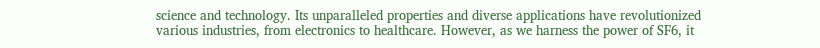science and technology. Its unparalleled properties and diverse applications have revolutionized various industries, from electronics to healthcare. However, as we harness the power of SF6, it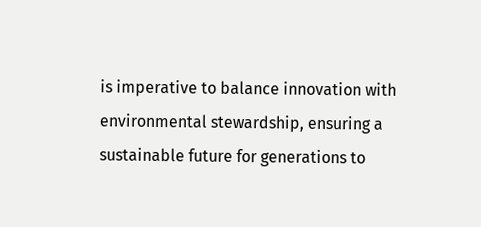is imperative to balance innovation with environmental stewardship, ensuring a sustainable future for generations to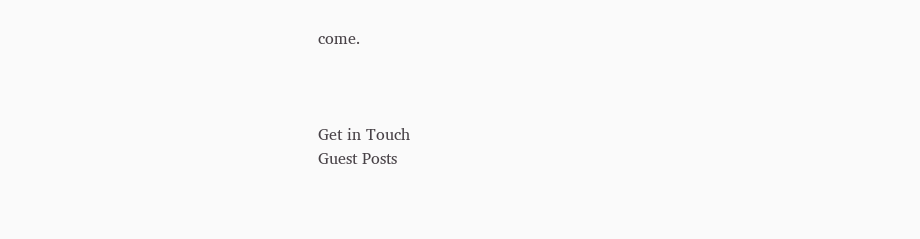come.



Get in Touch
Guest Posts